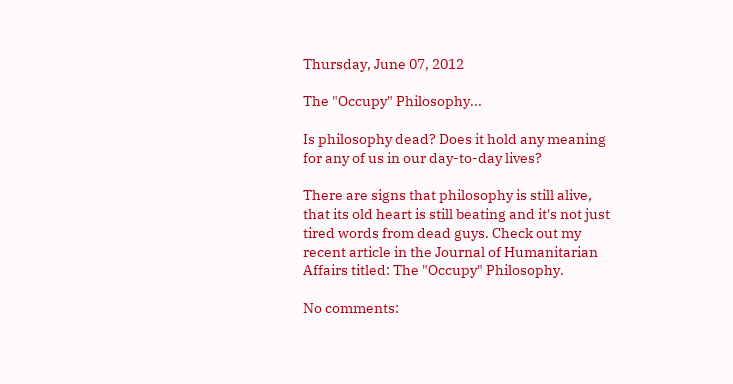Thursday, June 07, 2012

The "Occupy" Philosophy...

Is philosophy dead? Does it hold any meaning for any of us in our day-to-day lives?

There are signs that philosophy is still alive, that its old heart is still beating and it's not just tired words from dead guys. Check out my recent article in the Journal of Humanitarian Affairs titled: The "Occupy" Philosophy.

No comments: